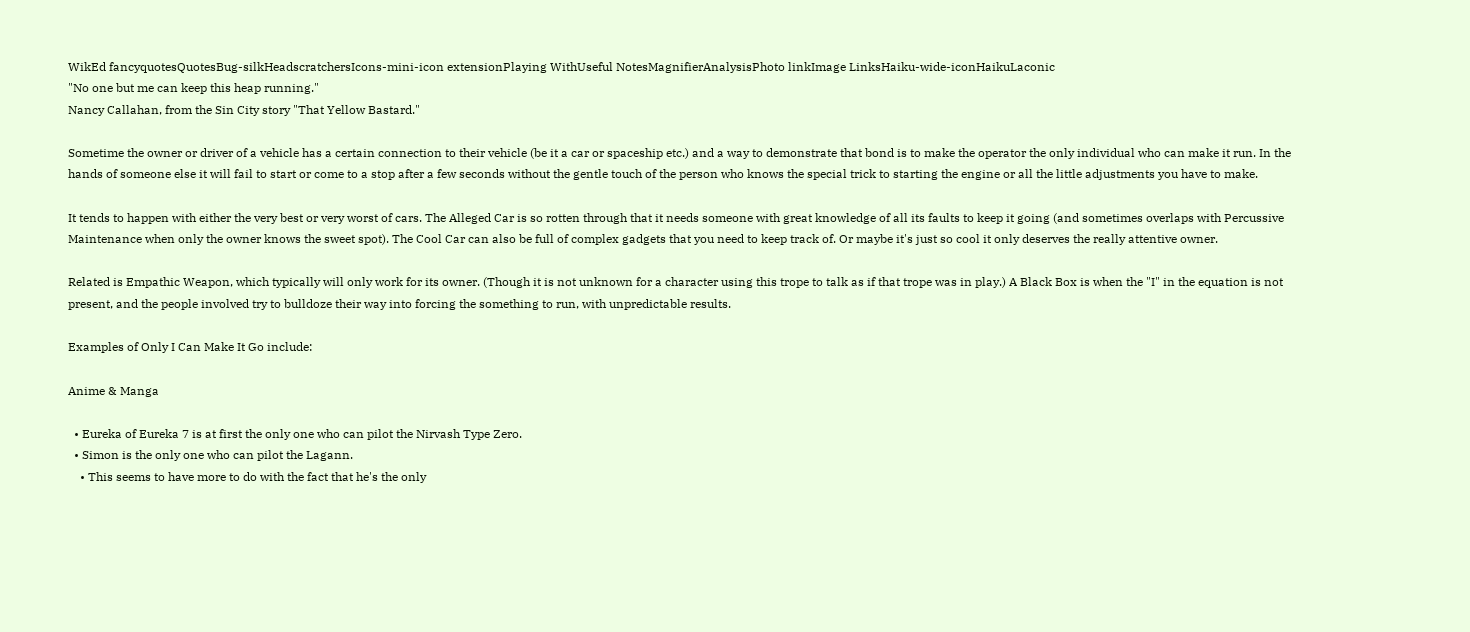WikEd fancyquotesQuotesBug-silkHeadscratchersIcons-mini-icon extensionPlaying WithUseful NotesMagnifierAnalysisPhoto linkImage LinksHaiku-wide-iconHaikuLaconic
"No one but me can keep this heap running."
Nancy Callahan, from the Sin City story "That Yellow Bastard."

Sometime the owner or driver of a vehicle has a certain connection to their vehicle (be it a car or spaceship etc.) and a way to demonstrate that bond is to make the operator the only individual who can make it run. In the hands of someone else it will fail to start or come to a stop after a few seconds without the gentle touch of the person who knows the special trick to starting the engine or all the little adjustments you have to make.

It tends to happen with either the very best or very worst of cars. The Alleged Car is so rotten through that it needs someone with great knowledge of all its faults to keep it going (and sometimes overlaps with Percussive Maintenance when only the owner knows the sweet spot). The Cool Car can also be full of complex gadgets that you need to keep track of. Or maybe it's just so cool it only deserves the really attentive owner.

Related is Empathic Weapon, which typically will only work for its owner. (Though it is not unknown for a character using this trope to talk as if that trope was in play.) A Black Box is when the "I" in the equation is not present, and the people involved try to bulldoze their way into forcing the something to run, with unpredictable results.

Examples of Only I Can Make It Go include:

Anime & Manga

  • Eureka of Eureka 7 is at first the only one who can pilot the Nirvash Type Zero.
  • Simon is the only one who can pilot the Lagann.
    • This seems to have more to do with the fact that he's the only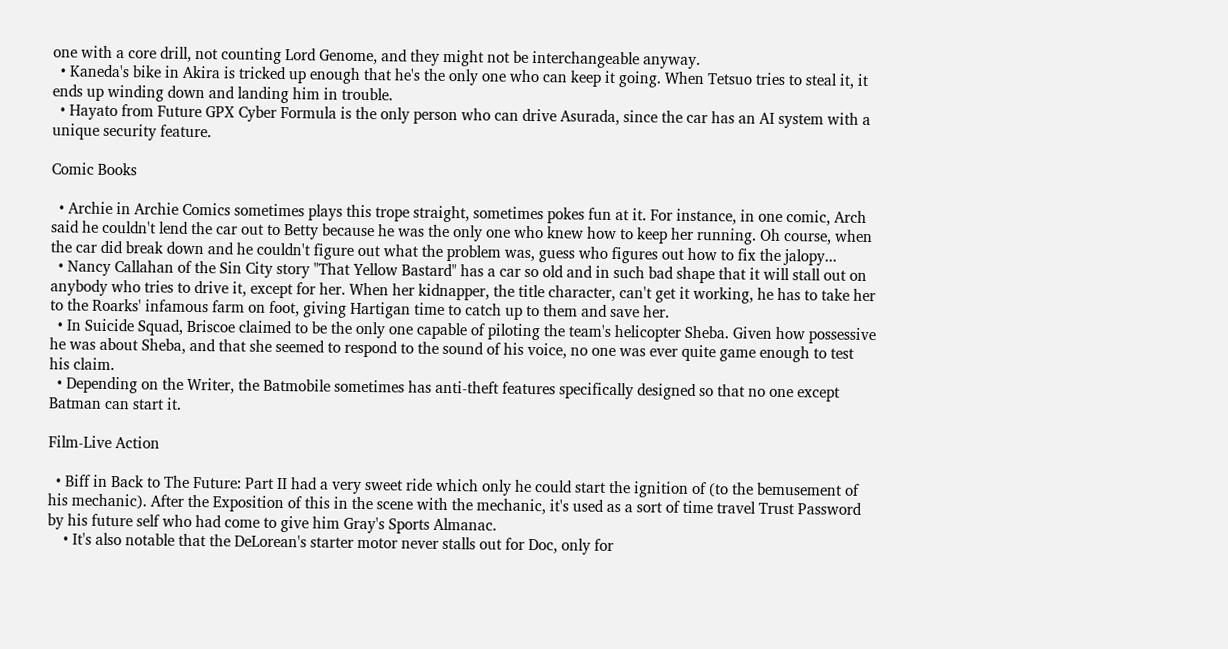one with a core drill, not counting Lord Genome, and they might not be interchangeable anyway.
  • Kaneda's bike in Akira is tricked up enough that he's the only one who can keep it going. When Tetsuo tries to steal it, it ends up winding down and landing him in trouble.
  • Hayato from Future GPX Cyber Formula is the only person who can drive Asurada, since the car has an AI system with a unique security feature.

Comic Books

  • Archie in Archie Comics sometimes plays this trope straight, sometimes pokes fun at it. For instance, in one comic, Arch said he couldn't lend the car out to Betty because he was the only one who knew how to keep her running. Oh course, when the car did break down and he couldn't figure out what the problem was, guess who figures out how to fix the jalopy...
  • Nancy Callahan of the Sin City story "That Yellow Bastard" has a car so old and in such bad shape that it will stall out on anybody who tries to drive it, except for her. When her kidnapper, the title character, can't get it working, he has to take her to the Roarks' infamous farm on foot, giving Hartigan time to catch up to them and save her.
  • In Suicide Squad, Briscoe claimed to be the only one capable of piloting the team's helicopter Sheba. Given how possessive he was about Sheba, and that she seemed to respond to the sound of his voice, no one was ever quite game enough to test his claim.
  • Depending on the Writer, the Batmobile sometimes has anti-theft features specifically designed so that no one except Batman can start it.

Film-Live Action

  • Biff in Back to The Future: Part II had a very sweet ride which only he could start the ignition of (to the bemusement of his mechanic). After the Exposition of this in the scene with the mechanic, it's used as a sort of time travel Trust Password by his future self who had come to give him Gray's Sports Almanac.
    • It's also notable that the DeLorean's starter motor never stalls out for Doc, only for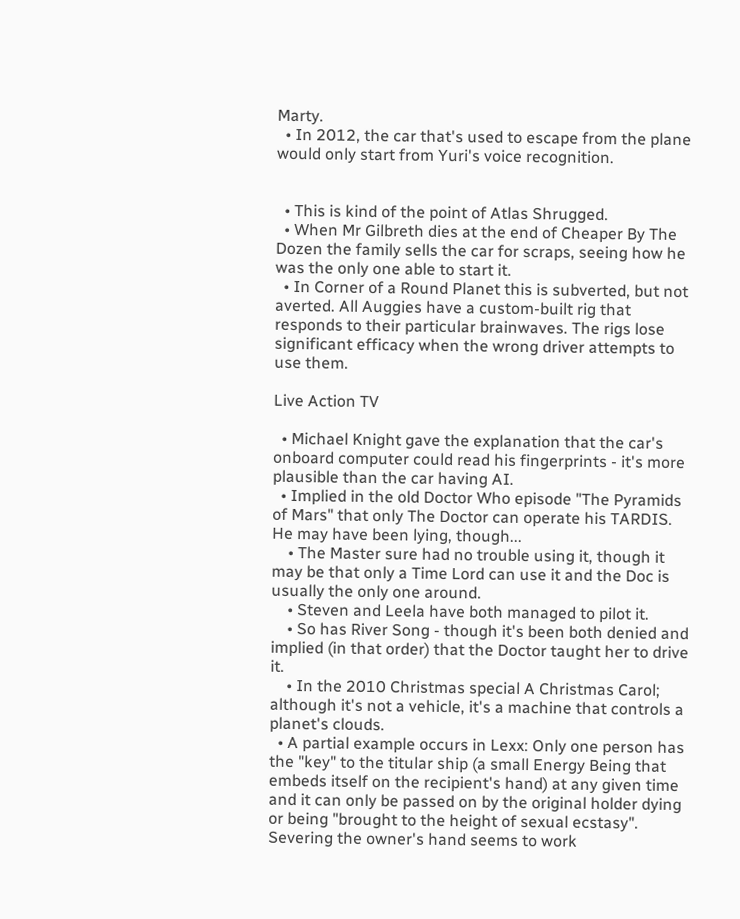Marty.
  • In 2012, the car that's used to escape from the plane would only start from Yuri's voice recognition.


  • This is kind of the point of Atlas Shrugged.
  • When Mr Gilbreth dies at the end of Cheaper By The Dozen the family sells the car for scraps, seeing how he was the only one able to start it.
  • In Corner of a Round Planet this is subverted, but not averted. All Auggies have a custom-built rig that responds to their particular brainwaves. The rigs lose significant efficacy when the wrong driver attempts to use them.

Live Action TV

  • Michael Knight gave the explanation that the car's onboard computer could read his fingerprints - it's more plausible than the car having AI.
  • Implied in the old Doctor Who episode "The Pyramids of Mars" that only The Doctor can operate his TARDIS. He may have been lying, though...
    • The Master sure had no trouble using it, though it may be that only a Time Lord can use it and the Doc is usually the only one around.
    • Steven and Leela have both managed to pilot it.
    • So has River Song - though it's been both denied and implied (in that order) that the Doctor taught her to drive it.
    • In the 2010 Christmas special A Christmas Carol; although it's not a vehicle, it's a machine that controls a planet's clouds.
  • A partial example occurs in Lexx: Only one person has the "key" to the titular ship (a small Energy Being that embeds itself on the recipient's hand) at any given time and it can only be passed on by the original holder dying or being "brought to the height of sexual ecstasy". Severing the owner's hand seems to work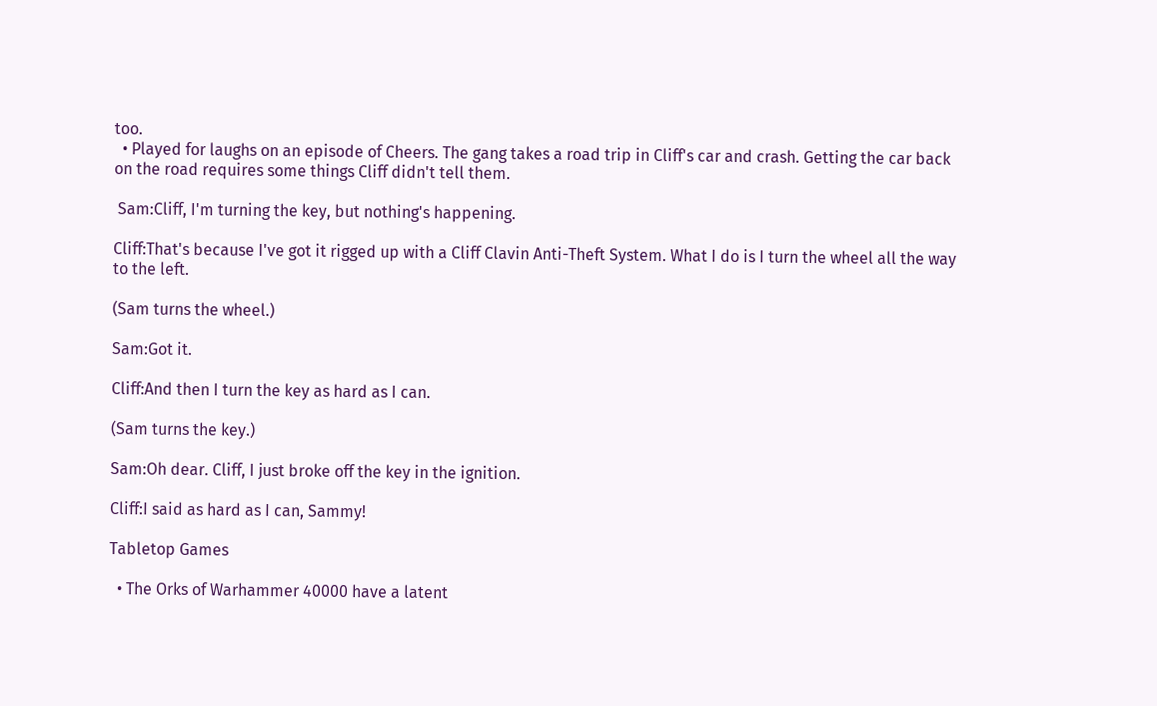too.
  • Played for laughs on an episode of Cheers. The gang takes a road trip in Cliff's car and crash. Getting the car back on the road requires some things Cliff didn't tell them.

 Sam:Cliff, I'm turning the key, but nothing's happening.

Cliff:That's because I've got it rigged up with a Cliff Clavin Anti-Theft System. What I do is I turn the wheel all the way to the left.

(Sam turns the wheel.)

Sam:Got it.

Cliff:And then I turn the key as hard as I can.

(Sam turns the key.)

Sam:Oh dear. Cliff, I just broke off the key in the ignition.

Cliff:I said as hard as I can, Sammy!

Tabletop Games

  • The Orks of Warhammer 40000 have a latent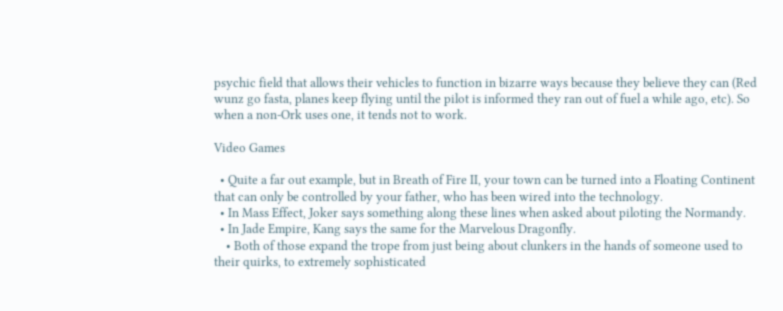psychic field that allows their vehicles to function in bizarre ways because they believe they can (Red wunz go fasta, planes keep flying until the pilot is informed they ran out of fuel a while ago, etc). So when a non-Ork uses one, it tends not to work.

Video Games

  • Quite a far out example, but in Breath of Fire II, your town can be turned into a Floating Continent that can only be controlled by your father, who has been wired into the technology.
  • In Mass Effect, Joker says something along these lines when asked about piloting the Normandy.
  • In Jade Empire, Kang says the same for the Marvelous Dragonfly.
    • Both of those expand the trope from just being about clunkers in the hands of someone used to their quirks, to extremely sophisticated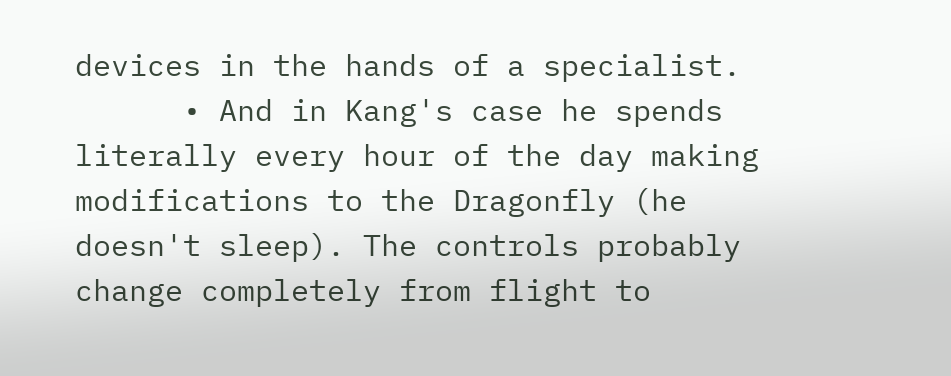devices in the hands of a specialist.
      • And in Kang's case he spends literally every hour of the day making modifications to the Dragonfly (he doesn't sleep). The controls probably change completely from flight to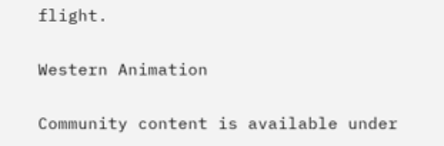flight.

Western Animation

Community content is available under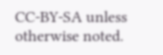CC-BY-SA unless otherwise noted.